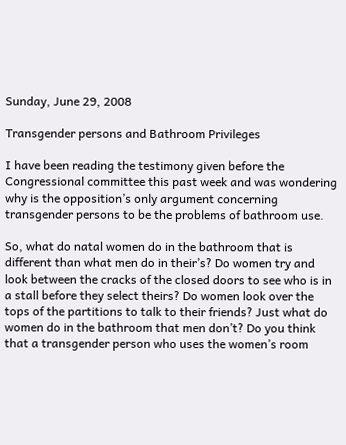Sunday, June 29, 2008

Transgender persons and Bathroom Privileges

I have been reading the testimony given before the Congressional committee this past week and was wondering why is the opposition’s only argument concerning transgender persons to be the problems of bathroom use.

So, what do natal women do in the bathroom that is different than what men do in their’s? Do women try and look between the cracks of the closed doors to see who is in a stall before they select theirs? Do women look over the tops of the partitions to talk to their friends? Just what do women do in the bathroom that men don’t? Do you think that a transgender person who uses the women’s room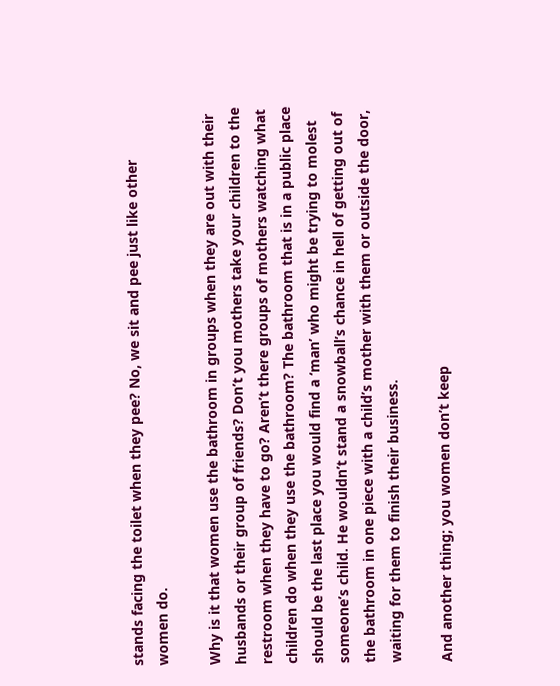stands facing the toilet when they pee? No, we sit and pee just like other women do.

Why is it that women use the bathroom in groups when they are out with their husbands or their group of friends? Don’t you mothers take your children to the restroom when they have to go? Aren’t there groups of mothers watching what children do when they use the bathroom? The bathroom that is in a public place should be the last place you would find a ‘man’ who might be trying to molest someone’s child. He wouldn’t stand a snowball’s chance in hell of getting out of the bathroom in one piece with a child’s mother with them or outside the door, waiting for them to finish their business.

And another thing; you women don’t keep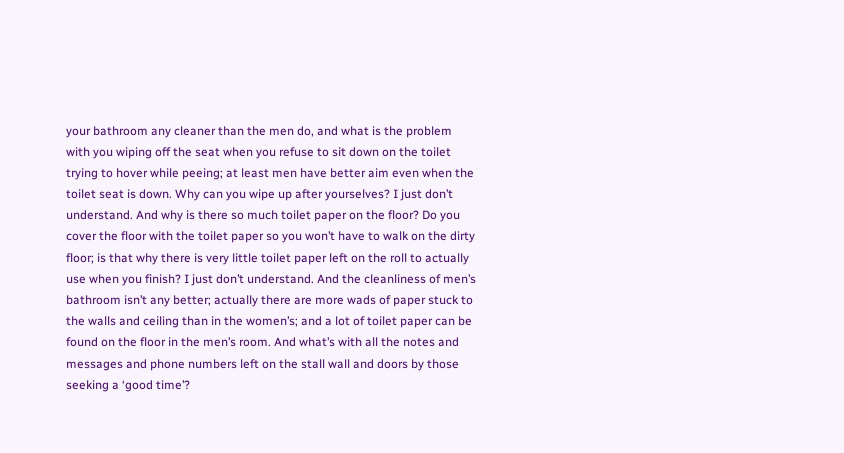your bathroom any cleaner than the men do, and what is the problem with you wiping off the seat when you refuse to sit down on the toilet trying to hover while peeing; at least men have better aim even when the toilet seat is down. Why can you wipe up after yourselves? I just don’t understand. And why is there so much toilet paper on the floor? Do you cover the floor with the toilet paper so you won’t have to walk on the dirty floor; is that why there is very little toilet paper left on the roll to actually use when you finish? I just don’t understand. And the cleanliness of men’s bathroom isn’t any better; actually there are more wads of paper stuck to the walls and ceiling than in the women’s; and a lot of toilet paper can be found on the floor in the men’s room. And what’s with all the notes and messages and phone numbers left on the stall wall and doors by those seeking a ‘good time’?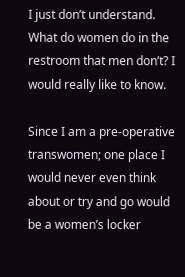I just don’t understand. What do women do in the restroom that men don’t? I would really like to know.

Since I am a pre-operative transwomen; one place I would never even think about or try and go would be a women’s locker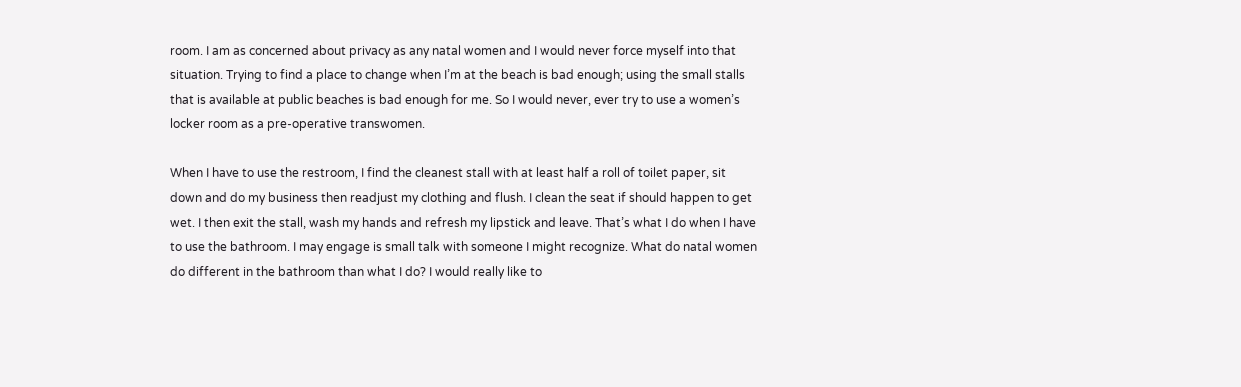room. I am as concerned about privacy as any natal women and I would never force myself into that situation. Trying to find a place to change when I’m at the beach is bad enough; using the small stalls that is available at public beaches is bad enough for me. So I would never, ever try to use a women’s locker room as a pre-operative transwomen.

When I have to use the restroom, I find the cleanest stall with at least half a roll of toilet paper, sit down and do my business then readjust my clothing and flush. I clean the seat if should happen to get wet. I then exit the stall, wash my hands and refresh my lipstick and leave. That’s what I do when I have to use the bathroom. I may engage is small talk with someone I might recognize. What do natal women do different in the bathroom than what I do? I would really like to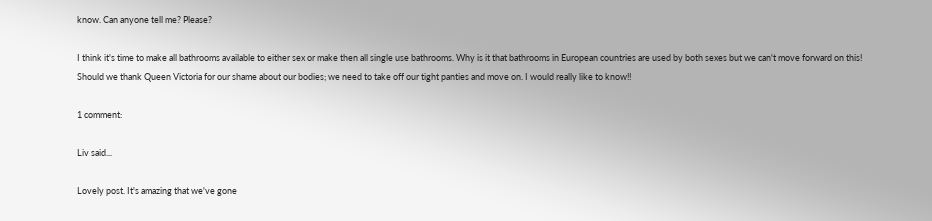know. Can anyone tell me? Please?

I think it's time to make all bathrooms available to either sex or make then all single use bathrooms. Why is it that bathrooms in European countries are used by both sexes but we can't move forward on this! Should we thank Queen Victoria for our shame about our bodies; we need to take off our tight panties and move on. I would really like to know!!

1 comment:

Liv said...

Lovely post. It's amazing that we've gone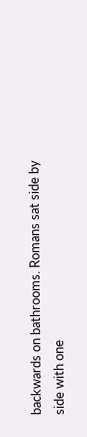backwards on bathrooms. Romans sat side by side with one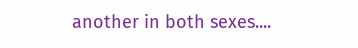another in both sexes....